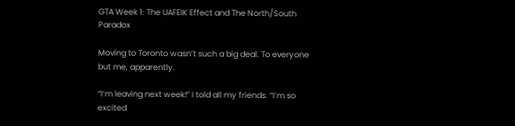GTA Week 1: The UAFEIK Effect and The North/South Paradox

Moving to Toronto wasn’t such a big deal. To everyone but me, apparently.

“I’m leaving next week!” I told all my friends. “I’m so excited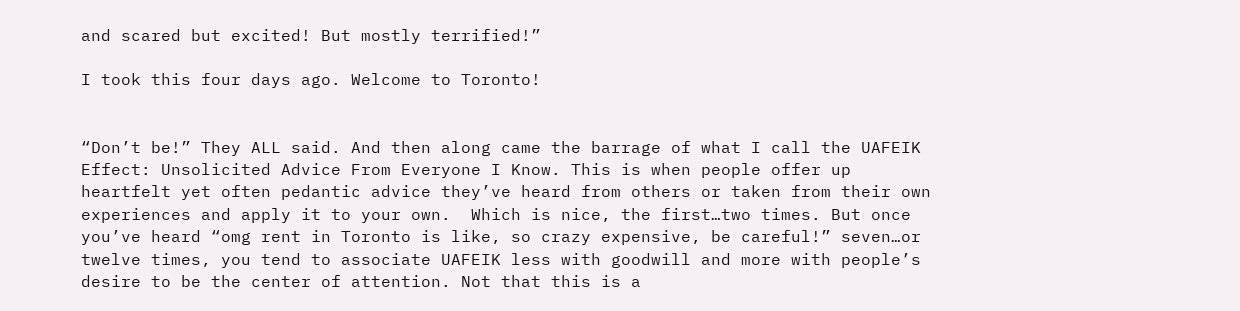and scared but excited! But mostly terrified!”

I took this four days ago. Welcome to Toronto!


“Don’t be!” They ALL said. And then along came the barrage of what I call the UAFEIK Effect: Unsolicited Advice From Everyone I Know. This is when people offer up heartfelt yet often pedantic advice they’ve heard from others or taken from their own experiences and apply it to your own.  Which is nice, the first…two times. But once you’ve heard “omg rent in Toronto is like, so crazy expensive, be careful!” seven…or twelve times, you tend to associate UAFEIK less with goodwill and more with people’s desire to be the center of attention. Not that this is a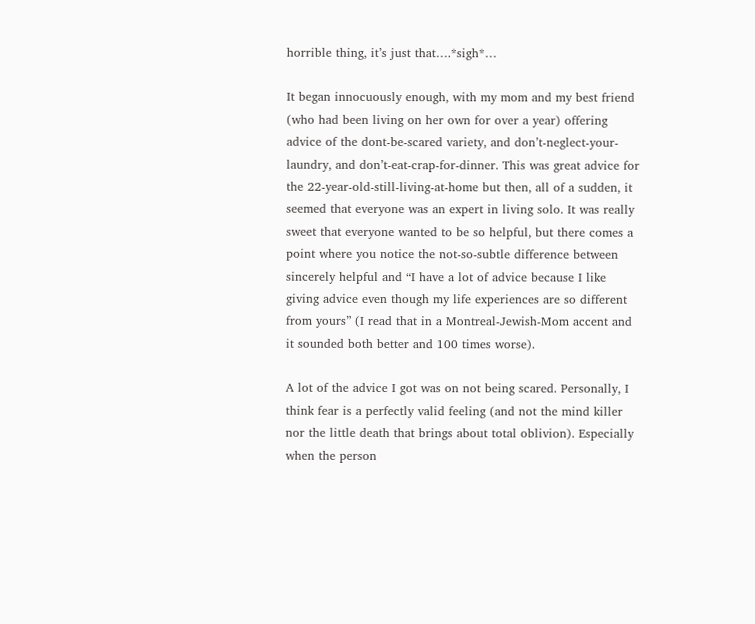horrible thing, it’s just that….*sigh*…

It began innocuously enough, with my mom and my best friend (who had been living on her own for over a year) offering advice of the dont-be-scared variety, and don’t-neglect-your-laundry, and don’t-eat-crap-for-dinner. This was great advice for the 22-year-old-still-living-at-home but then, all of a sudden, it seemed that everyone was an expert in living solo. It was really sweet that everyone wanted to be so helpful, but there comes a point where you notice the not-so-subtle difference between sincerely helpful and “I have a lot of advice because I like giving advice even though my life experiences are so different from yours” (I read that in a Montreal-Jewish-Mom accent and it sounded both better and 100 times worse).

A lot of the advice I got was on not being scared. Personally, I think fear is a perfectly valid feeling (and not the mind killer nor the little death that brings about total oblivion). Especially when the person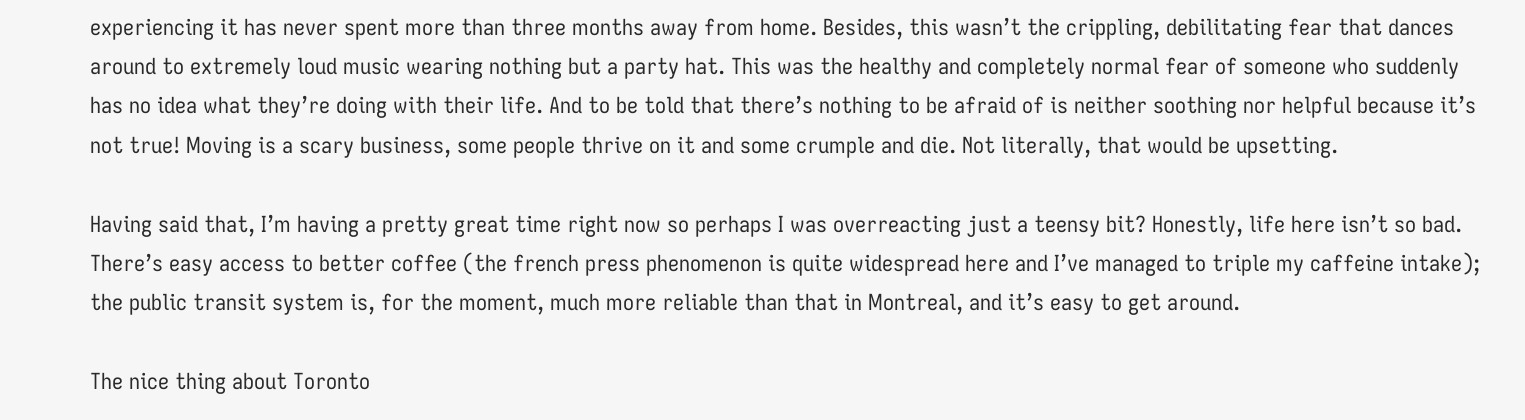experiencing it has never spent more than three months away from home. Besides, this wasn’t the crippling, debilitating fear that dances around to extremely loud music wearing nothing but a party hat. This was the healthy and completely normal fear of someone who suddenly has no idea what they’re doing with their life. And to be told that there’s nothing to be afraid of is neither soothing nor helpful because it’s not true! Moving is a scary business, some people thrive on it and some crumple and die. Not literally, that would be upsetting.

Having said that, I’m having a pretty great time right now so perhaps I was overreacting just a teensy bit? Honestly, life here isn’t so bad. There’s easy access to better coffee (the french press phenomenon is quite widespread here and I’ve managed to triple my caffeine intake); the public transit system is, for the moment, much more reliable than that in Montreal, and it’s easy to get around.

The nice thing about Toronto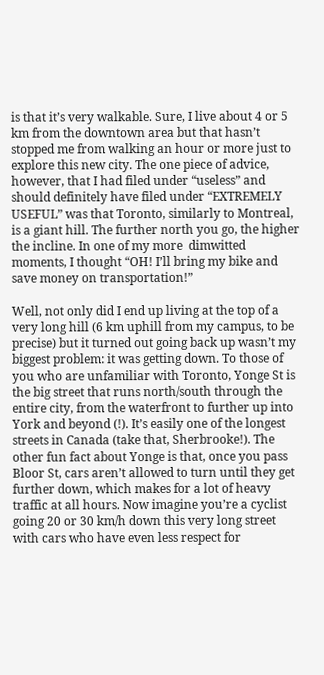is that it’s very walkable. Sure, I live about 4 or 5 km from the downtown area but that hasn’t stopped me from walking an hour or more just to explore this new city. The one piece of advice, however, that I had filed under “useless” and should definitely have filed under “EXTREMELY USEFUL” was that Toronto, similarly to Montreal, is a giant hill. The further north you go, the higher the incline. In one of my more  dimwitted moments, I thought “OH! I’ll bring my bike and save money on transportation!”

Well, not only did I end up living at the top of a very long hill (6 km uphill from my campus, to be precise) but it turned out going back up wasn’t my biggest problem: it was getting down. To those of you who are unfamiliar with Toronto, Yonge St is the big street that runs north/south through the entire city, from the waterfront to further up into York and beyond (!). It’s easily one of the longest streets in Canada (take that, Sherbrooke!). The other fun fact about Yonge is that, once you pass Bloor St, cars aren’t allowed to turn until they get further down, which makes for a lot of heavy traffic at all hours. Now imagine you’re a cyclist going 20 or 30 km/h down this very long street with cars who have even less respect for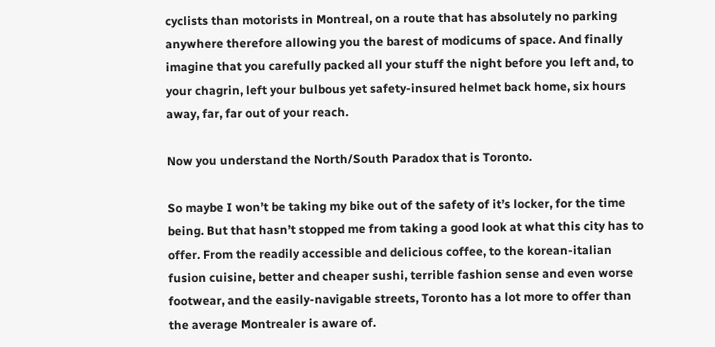cyclists than motorists in Montreal, on a route that has absolutely no parking anywhere therefore allowing you the barest of modicums of space. And finally imagine that you carefully packed all your stuff the night before you left and, to your chagrin, left your bulbous yet safety-insured helmet back home, six hours away, far, far out of your reach.

Now you understand the North/South Paradox that is Toronto.

So maybe I won’t be taking my bike out of the safety of it’s locker, for the time being. But that hasn’t stopped me from taking a good look at what this city has to offer. From the readily accessible and delicious coffee, to the korean-italian fusion cuisine, better and cheaper sushi, terrible fashion sense and even worse footwear, and the easily-navigable streets, Toronto has a lot more to offer than the average Montrealer is aware of.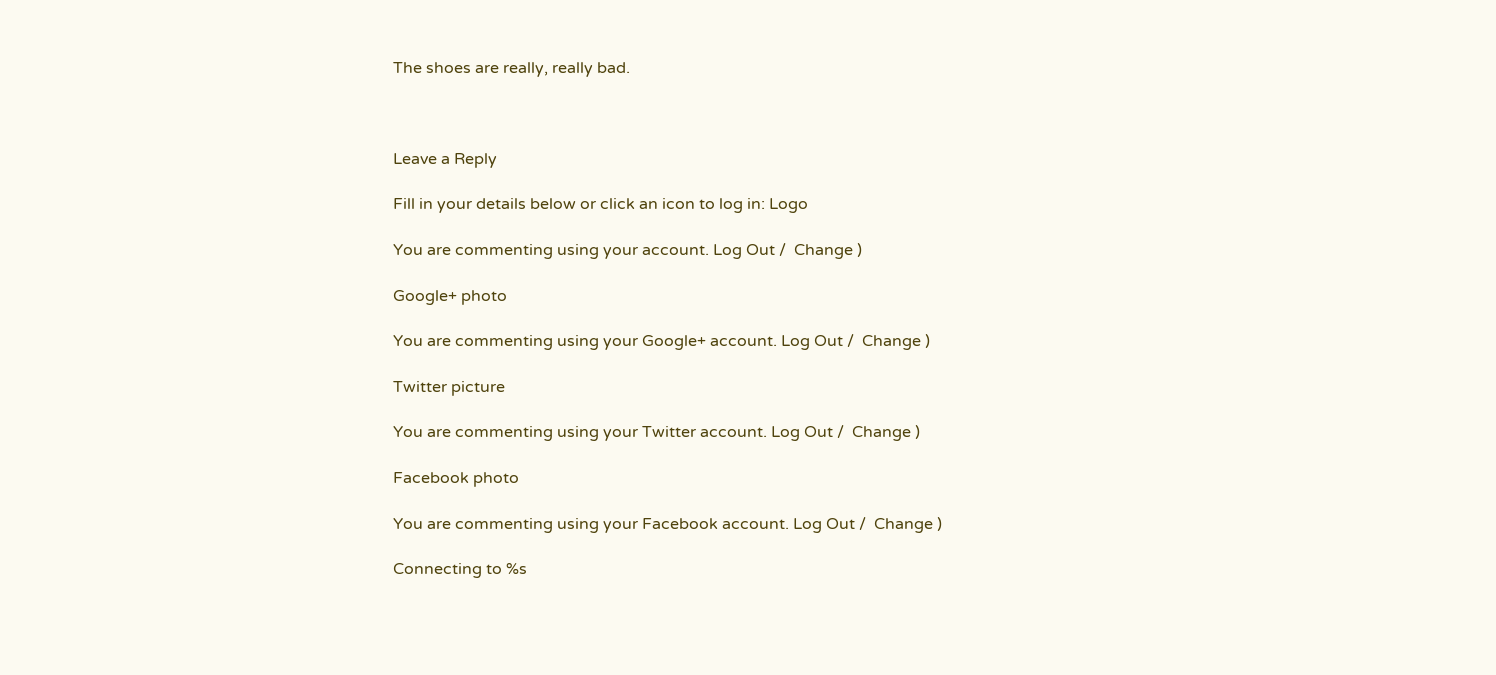The shoes are really, really bad.



Leave a Reply

Fill in your details below or click an icon to log in: Logo

You are commenting using your account. Log Out /  Change )

Google+ photo

You are commenting using your Google+ account. Log Out /  Change )

Twitter picture

You are commenting using your Twitter account. Log Out /  Change )

Facebook photo

You are commenting using your Facebook account. Log Out /  Change )

Connecting to %s